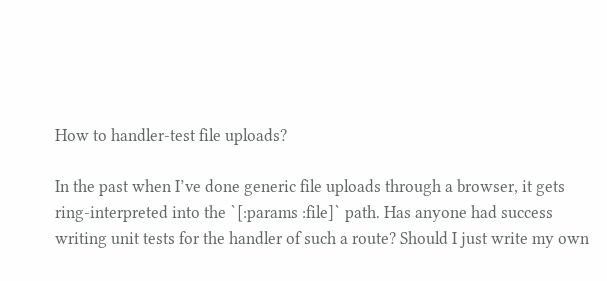How to handler-test file uploads?

In the past when I’ve done generic file uploads through a browser, it gets ring-interpreted into the `[:params :file]` path. Has anyone had success writing unit tests for the handler of such a route? Should I just write my own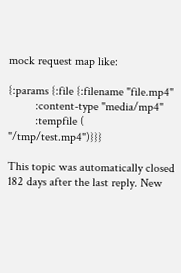mock request map like:

{:params {:file {:filename "file.mp4"
         :content-type "media/mp4"
         :tempfile ( "/tmp/test.mp4")}}}

This topic was automatically closed 182 days after the last reply. New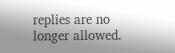replies are no longer allowed.